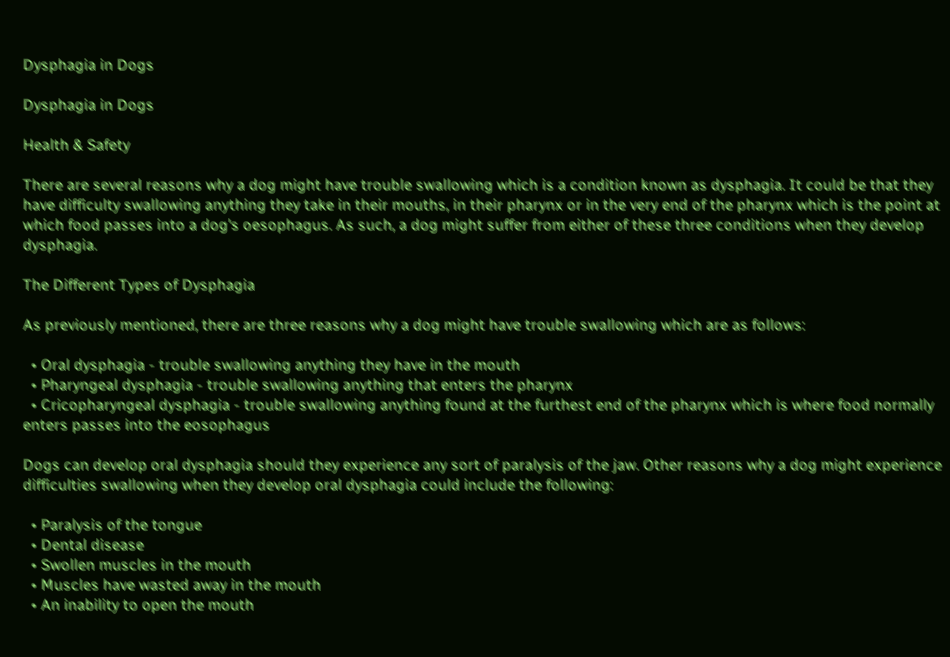Dysphagia in Dogs

Dysphagia in Dogs

Health & Safety

There are several reasons why a dog might have trouble swallowing which is a condition known as dysphagia. It could be that they have difficulty swallowing anything they take in their mouths, in their pharynx or in the very end of the pharynx which is the point at which food passes into a dog's oesophagus. As such, a dog might suffer from either of these three conditions when they develop dysphagia.

The Different Types of Dysphagia

As previously mentioned, there are three reasons why a dog might have trouble swallowing which are as follows:

  • Oral dysphagia - trouble swallowing anything they have in the mouth
  • Pharyngeal dysphagia - trouble swallowing anything that enters the pharynx
  • Cricopharyngeal dysphagia - trouble swallowing anything found at the furthest end of the pharynx which is where food normally enters passes into the eosophagus

Dogs can develop oral dysphagia should they experience any sort of paralysis of the jaw. Other reasons why a dog might experience difficulties swallowing when they develop oral dysphagia could include the following:

  • Paralysis of the tongue
  • Dental disease
  • Swollen muscles in the mouth
  • Muscles have wasted away in the mouth
  • An inability to open the mouth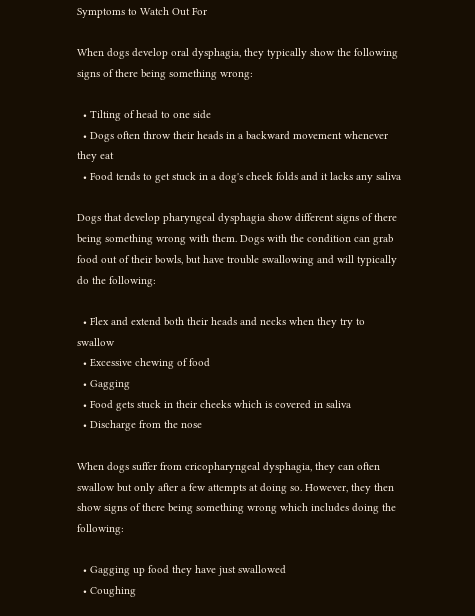Symptoms to Watch Out For

When dogs develop oral dysphagia, they typically show the following signs of there being something wrong:

  • Tilting of head to one side
  • Dogs often throw their heads in a backward movement whenever they eat
  • Food tends to get stuck in a dog's cheek folds and it lacks any saliva

Dogs that develop pharyngeal dysphagia show different signs of there being something wrong with them. Dogs with the condition can grab food out of their bowls, but have trouble swallowing and will typically do the following:

  • Flex and extend both their heads and necks when they try to swallow
  • Excessive chewing of food
  • Gagging
  • Food gets stuck in their cheeks which is covered in saliva
  • Discharge from the nose

When dogs suffer from cricopharyngeal dysphagia, they can often swallow but only after a few attempts at doing so. However, they then show signs of there being something wrong which includes doing the following:

  • Gagging up food they have just swallowed
  • Coughing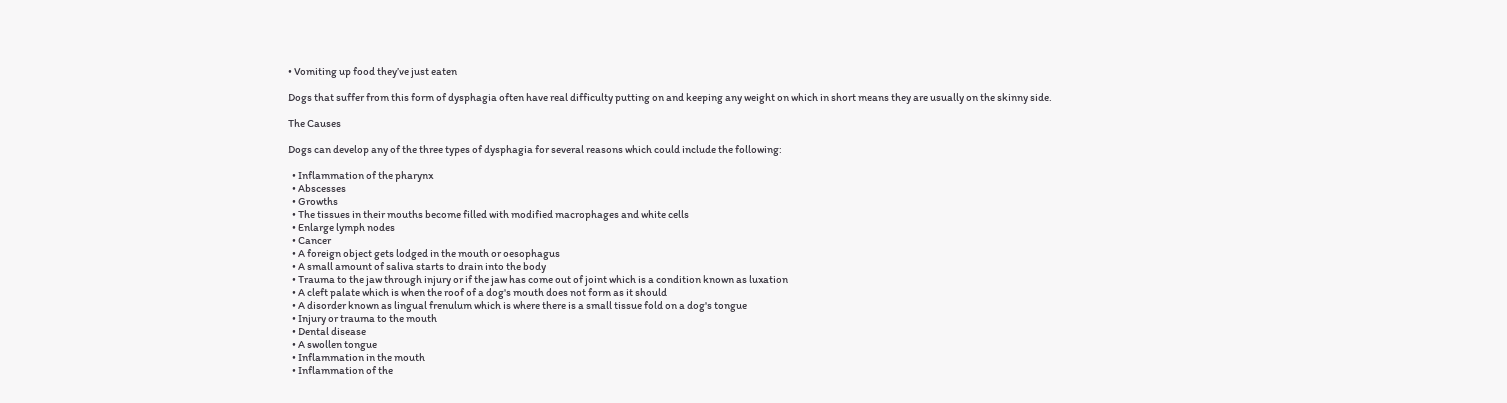• Vomiting up food they’ve just eaten

Dogs that suffer from this form of dysphagia often have real difficulty putting on and keeping any weight on which in short means they are usually on the skinny side.

The Causes

Dogs can develop any of the three types of dysphagia for several reasons which could include the following:

  • Inflammation of the pharynx
  • Abscesses
  • Growths
  • The tissues in their mouths become filled with modified macrophages and white cells
  • Enlarge lymph nodes
  • Cancer
  • A foreign object gets lodged in the mouth or oesophagus
  • A small amount of saliva starts to drain into the body
  • Trauma to the jaw through injury or if the jaw has come out of joint which is a condition known as luxation
  • A cleft palate which is when the roof of a dog's mouth does not form as it should
  • A disorder known as lingual frenulum which is where there is a small tissue fold on a dog's tongue
  • Injury or trauma to the mouth
  • Dental disease
  • A swollen tongue
  • Inflammation in the mouth
  • Inflammation of the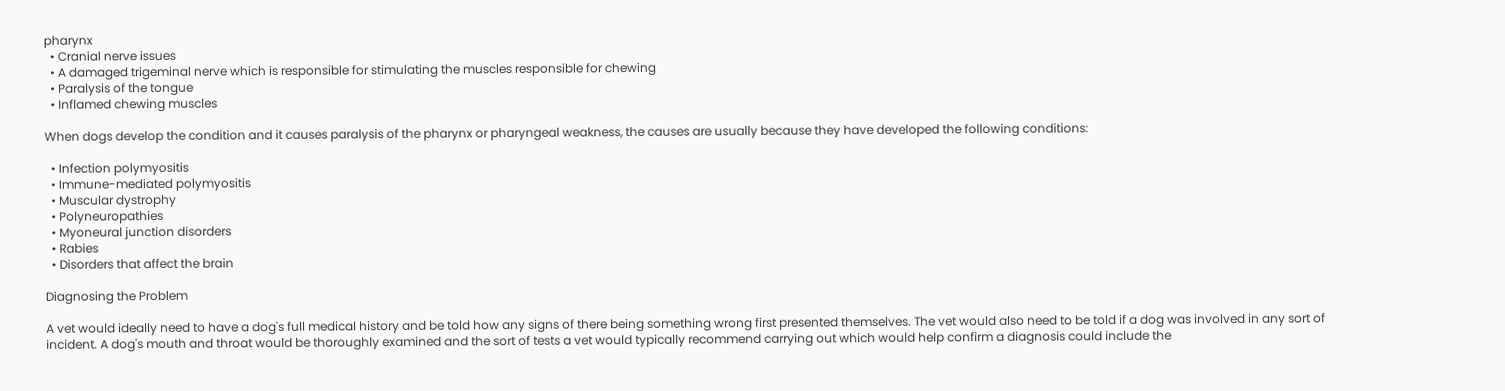pharynx
  • Cranial nerve issues
  • A damaged trigeminal nerve which is responsible for stimulating the muscles responsible for chewing
  • Paralysis of the tongue
  • Inflamed chewing muscles

When dogs develop the condition and it causes paralysis of the pharynx or pharyngeal weakness, the causes are usually because they have developed the following conditions:

  • Infection polymyositis
  • Immune-mediated polymyositis
  • Muscular dystrophy
  • Polyneuropathies
  • Myoneural junction disorders
  • Rabies
  • Disorders that affect the brain

Diagnosing the Problem

A vet would ideally need to have a dog's full medical history and be told how any signs of there being something wrong first presented themselves. The vet would also need to be told if a dog was involved in any sort of incident. A dog's mouth and throat would be thoroughly examined and the sort of tests a vet would typically recommend carrying out which would help confirm a diagnosis could include the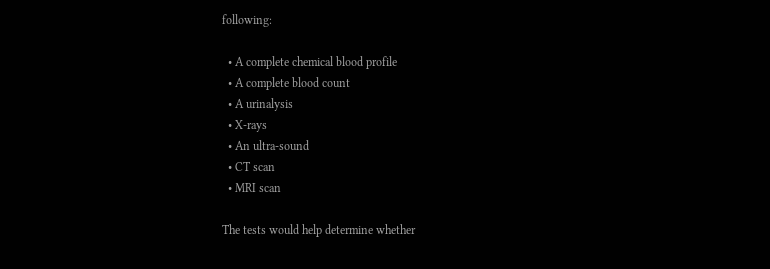following:

  • A complete chemical blood profile
  • A complete blood count
  • A urinalysis
  • X-rays
  • An ultra-sound
  • CT scan
  • MRI scan

The tests would help determine whether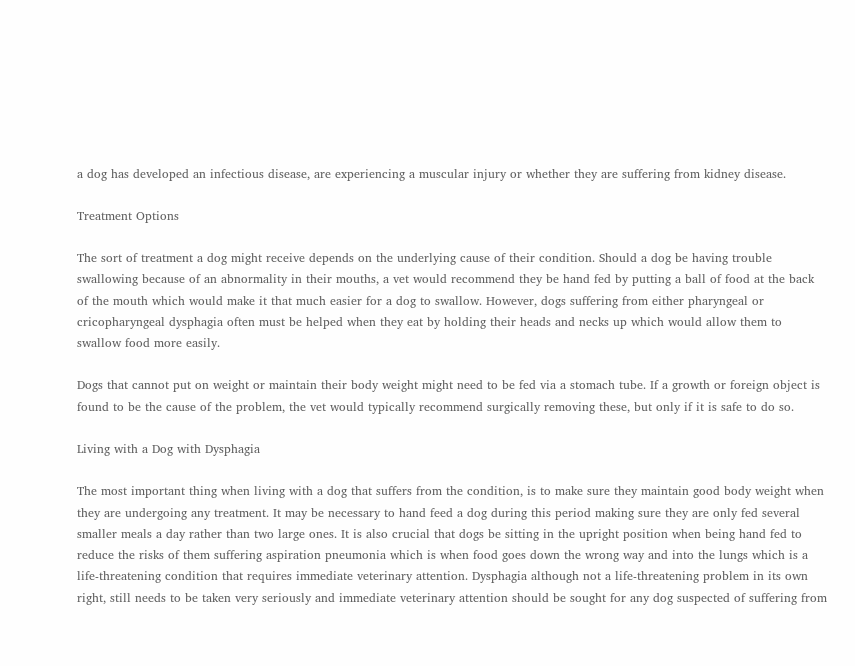a dog has developed an infectious disease, are experiencing a muscular injury or whether they are suffering from kidney disease.

Treatment Options

The sort of treatment a dog might receive depends on the underlying cause of their condition. Should a dog be having trouble swallowing because of an abnormality in their mouths, a vet would recommend they be hand fed by putting a ball of food at the back of the mouth which would make it that much easier for a dog to swallow. However, dogs suffering from either pharyngeal or cricopharyngeal dysphagia often must be helped when they eat by holding their heads and necks up which would allow them to swallow food more easily.

Dogs that cannot put on weight or maintain their body weight might need to be fed via a stomach tube. If a growth or foreign object is found to be the cause of the problem, the vet would typically recommend surgically removing these, but only if it is safe to do so.

Living with a Dog with Dysphagia

The most important thing when living with a dog that suffers from the condition, is to make sure they maintain good body weight when they are undergoing any treatment. It may be necessary to hand feed a dog during this period making sure they are only fed several smaller meals a day rather than two large ones. It is also crucial that dogs be sitting in the upright position when being hand fed to reduce the risks of them suffering aspiration pneumonia which is when food goes down the wrong way and into the lungs which is a life-threatening condition that requires immediate veterinary attention. Dysphagia although not a life-threatening problem in its own right, still needs to be taken very seriously and immediate veterinary attention should be sought for any dog suspected of suffering from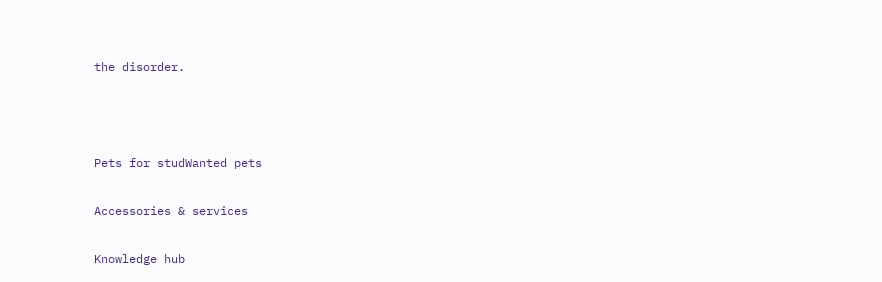the disorder.



Pets for studWanted pets

Accessories & services

Knowledge hub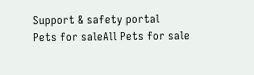Support & safety portal
Pets for saleAll Pets for sale